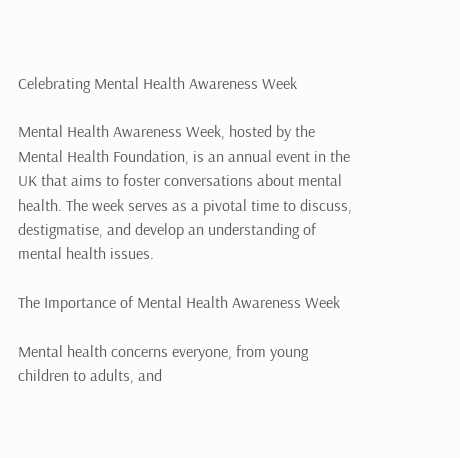Celebrating Mental Health Awareness Week

Mental Health Awareness Week, hosted by the Mental Health Foundation, is an annual event in the UK that aims to foster conversations about mental health. The week serves as a pivotal time to discuss, destigmatise, and develop an understanding of mental health issues.

The Importance of Mental Health Awareness Week

Mental health concerns everyone, from young children to adults, and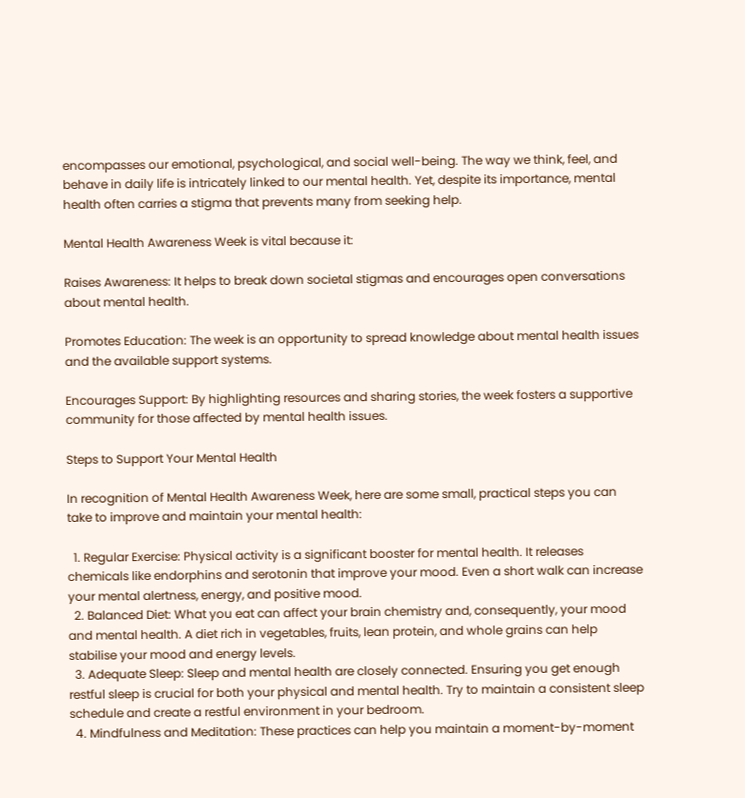encompasses our emotional, psychological, and social well-being. The way we think, feel, and behave in daily life is intricately linked to our mental health. Yet, despite its importance, mental health often carries a stigma that prevents many from seeking help.

Mental Health Awareness Week is vital because it:

Raises Awareness: It helps to break down societal stigmas and encourages open conversations about mental health.

Promotes Education: The week is an opportunity to spread knowledge about mental health issues and the available support systems.

Encourages Support: By highlighting resources and sharing stories, the week fosters a supportive community for those affected by mental health issues.

Steps to Support Your Mental Health

In recognition of Mental Health Awareness Week, here are some small, practical steps you can take to improve and maintain your mental health:

  1. Regular Exercise: Physical activity is a significant booster for mental health. It releases chemicals like endorphins and serotonin that improve your mood. Even a short walk can increase your mental alertness, energy, and positive mood.
  2. Balanced Diet: What you eat can affect your brain chemistry and, consequently, your mood and mental health. A diet rich in vegetables, fruits, lean protein, and whole grains can help stabilise your mood and energy levels.
  3. Adequate Sleep: Sleep and mental health are closely connected. Ensuring you get enough restful sleep is crucial for both your physical and mental health. Try to maintain a consistent sleep schedule and create a restful environment in your bedroom.
  4. Mindfulness and Meditation: These practices can help you maintain a moment-by-moment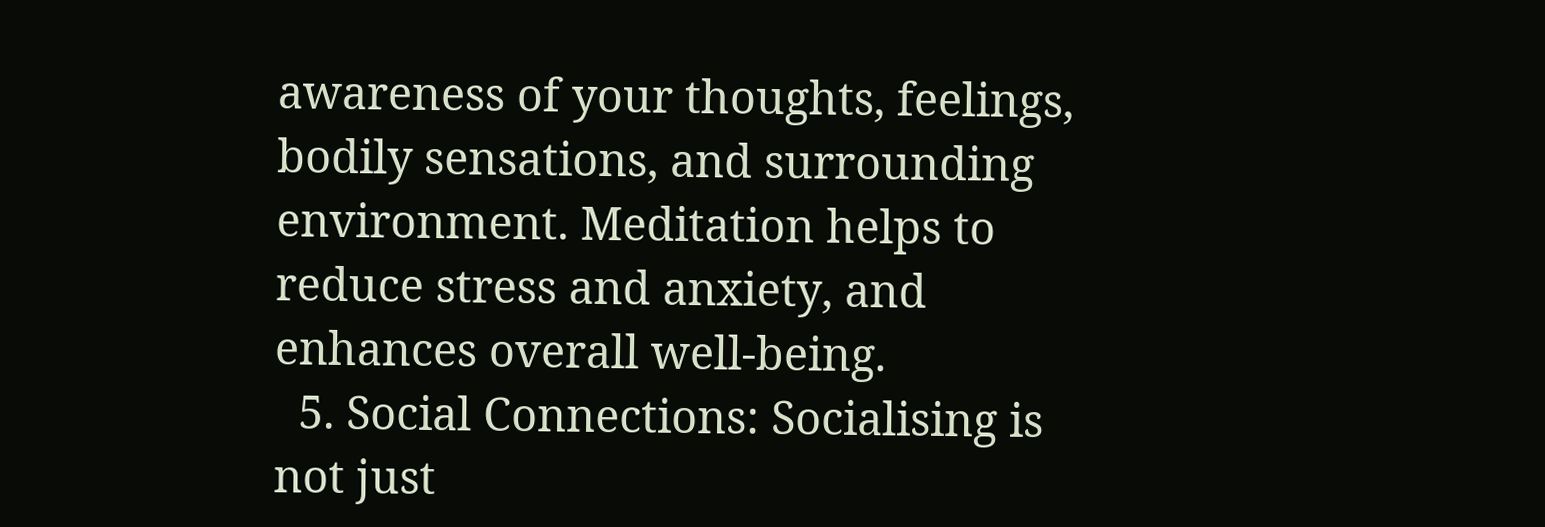awareness of your thoughts, feelings, bodily sensations, and surrounding environment. Meditation helps to reduce stress and anxiety, and enhances overall well-being.
  5. Social Connections: Socialising is not just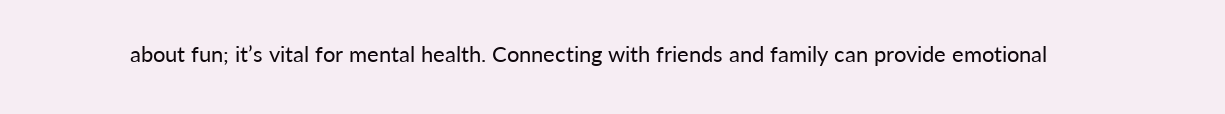about fun; it’s vital for mental health. Connecting with friends and family can provide emotional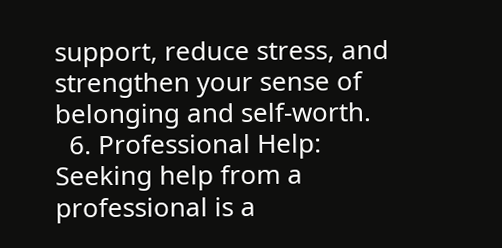support, reduce stress, and strengthen your sense of belonging and self-worth.
  6. Professional Help: Seeking help from a professional is a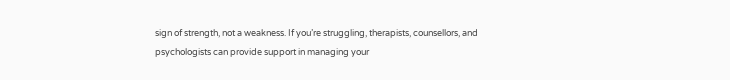sign of strength, not a weakness. If you’re struggling, therapists, counsellors, and psychologists can provide support in managing your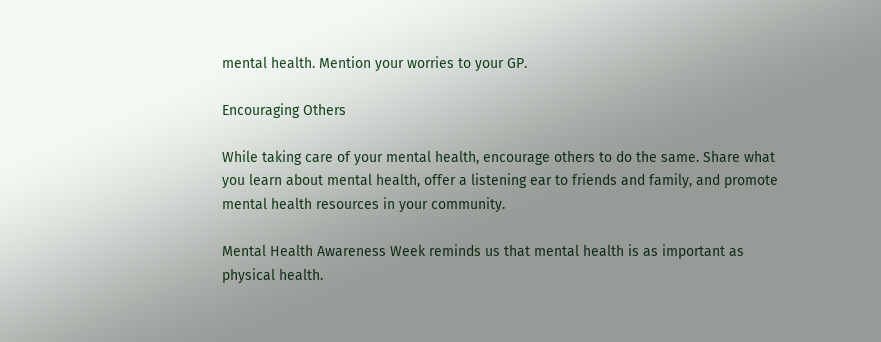mental health. Mention your worries to your GP.

Encouraging Others

While taking care of your mental health, encourage others to do the same. Share what you learn about mental health, offer a listening ear to friends and family, and promote mental health resources in your community.

Mental Health Awareness Week reminds us that mental health is as important as physical health.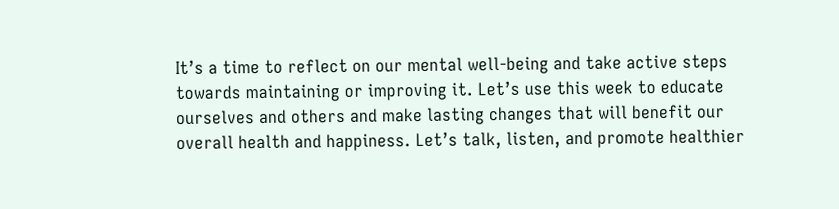It’s a time to reflect on our mental well-being and take active steps towards maintaining or improving it. Let’s use this week to educate ourselves and others and make lasting changes that will benefit our overall health and happiness. Let’s talk, listen, and promote healthier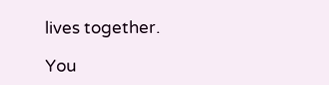lives together.

You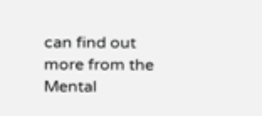can find out more from the Mental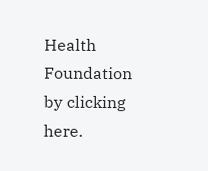Health Foundation by clicking here.